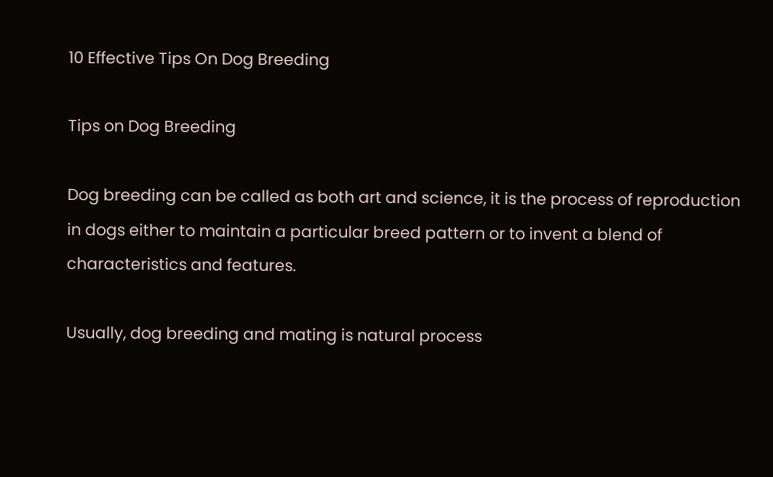10 Effective Tips On Dog Breeding

Tips on Dog Breeding

Dog breeding can be called as both art and science, it is the process of reproduction in dogs either to maintain a particular breed pattern or to invent a blend of characteristics and features.

Usually, dog breeding and mating is natural process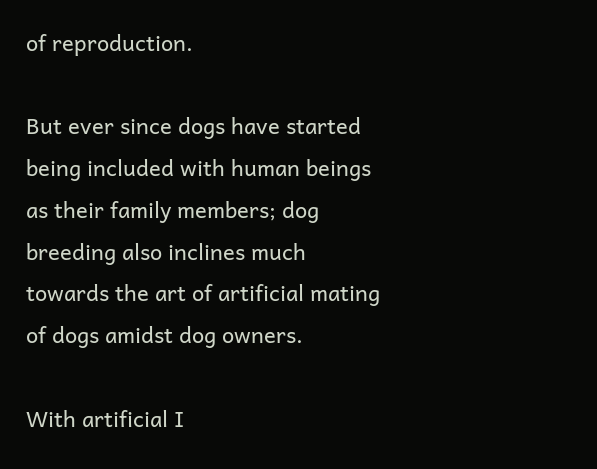of reproduction.

But ever since dogs have started being included with human beings as their family members; dog breeding also inclines much towards the art of artificial mating of dogs amidst dog owners.

With artificial I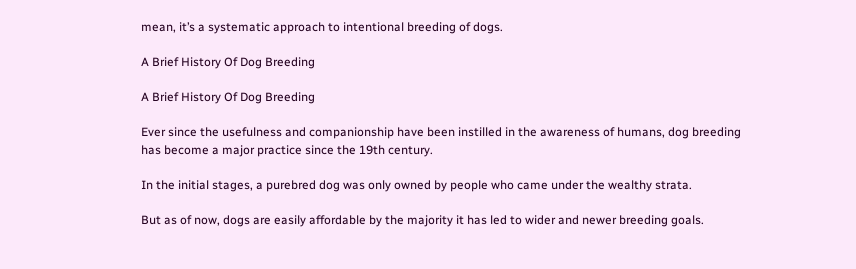mean, it’s a systematic approach to intentional breeding of dogs.

A Brief History Of Dog Breeding

A Brief History Of Dog Breeding

Ever since the usefulness and companionship have been instilled in the awareness of humans, dog breeding has become a major practice since the 19th century.

In the initial stages, a purebred dog was only owned by people who came under the wealthy strata.

But as of now, dogs are easily affordable by the majority it has led to wider and newer breeding goals.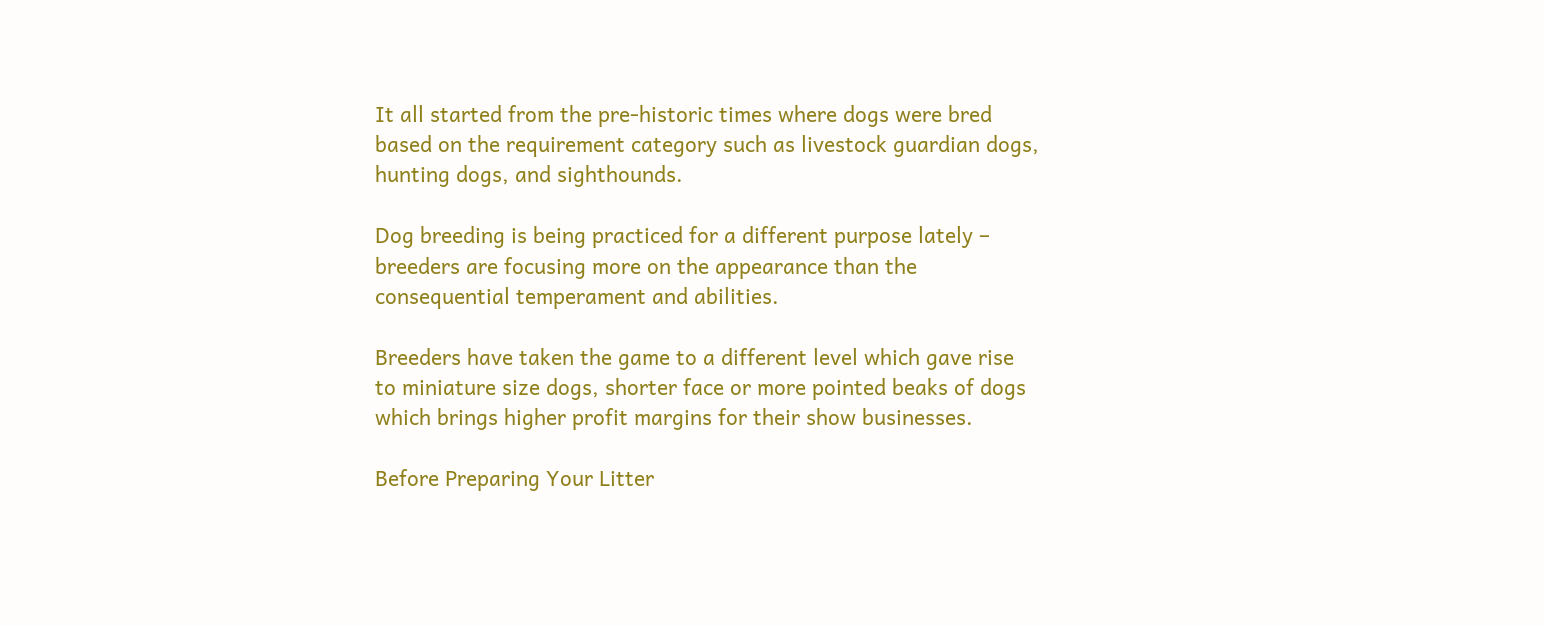It all started from the pre-historic times where dogs were bred based on the requirement category such as livestock guardian dogs, hunting dogs, and sighthounds.

Dog breeding is being practiced for a different purpose lately – breeders are focusing more on the appearance than the consequential temperament and abilities.

Breeders have taken the game to a different level which gave rise to miniature size dogs, shorter face or more pointed beaks of dogs which brings higher profit margins for their show businesses.

Before Preparing Your Litter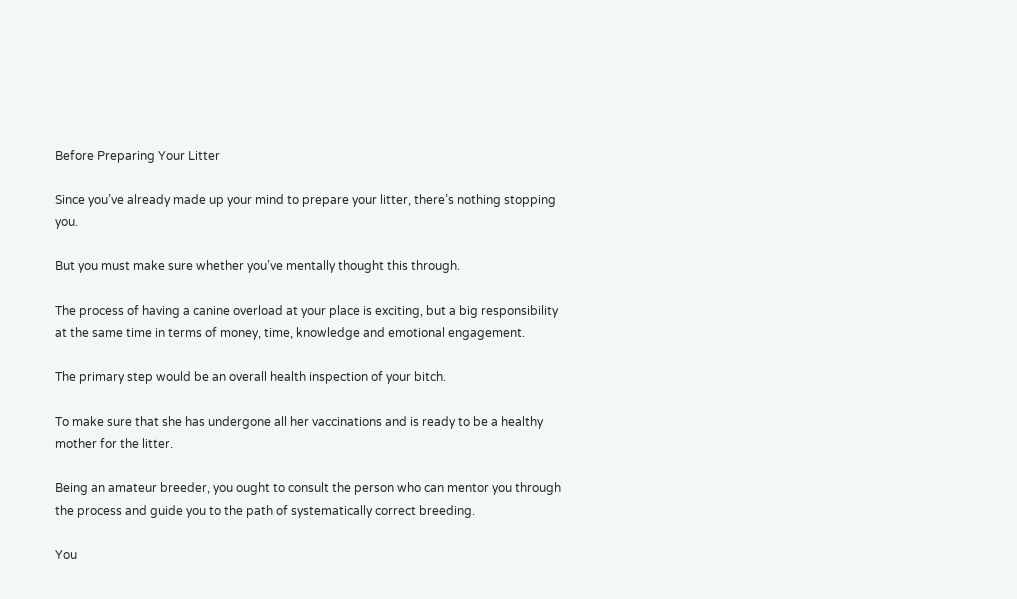Before Preparing Your Litter

Since you’ve already made up your mind to prepare your litter, there’s nothing stopping you.

But you must make sure whether you’ve mentally thought this through.

The process of having a canine overload at your place is exciting, but a big responsibility at the same time in terms of money, time, knowledge and emotional engagement.

The primary step would be an overall health inspection of your bitch.

To make sure that she has undergone all her vaccinations and is ready to be a healthy mother for the litter.

Being an amateur breeder, you ought to consult the person who can mentor you through the process and guide you to the path of systematically correct breeding.

You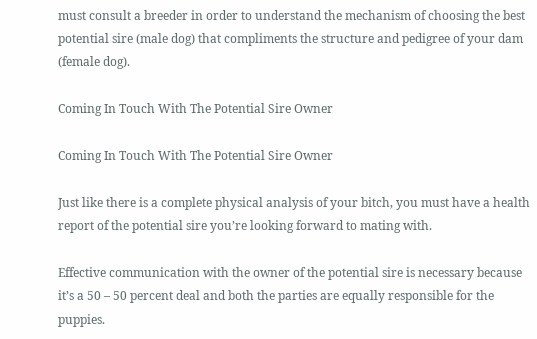must consult a breeder in order to understand the mechanism of choosing the best potential sire (male dog) that compliments the structure and pedigree of your dam (female dog).

Coming In Touch With The Potential Sire Owner

Coming In Touch With The Potential Sire Owner

Just like there is a complete physical analysis of your bitch, you must have a health report of the potential sire you’re looking forward to mating with.

Effective communication with the owner of the potential sire is necessary because it’s a 50 – 50 percent deal and both the parties are equally responsible for the puppies.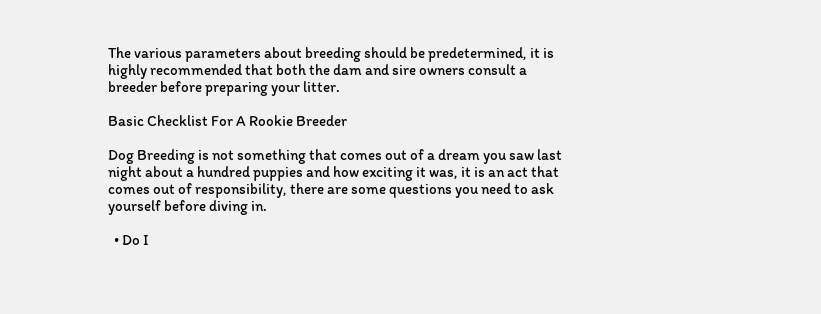The various parameters about breeding should be predetermined, it is highly recommended that both the dam and sire owners consult a breeder before preparing your litter.

Basic Checklist For A Rookie Breeder

Dog Breeding is not something that comes out of a dream you saw last night about a hundred puppies and how exciting it was, it is an act that comes out of responsibility, there are some questions you need to ask yourself before diving in.

  • Do I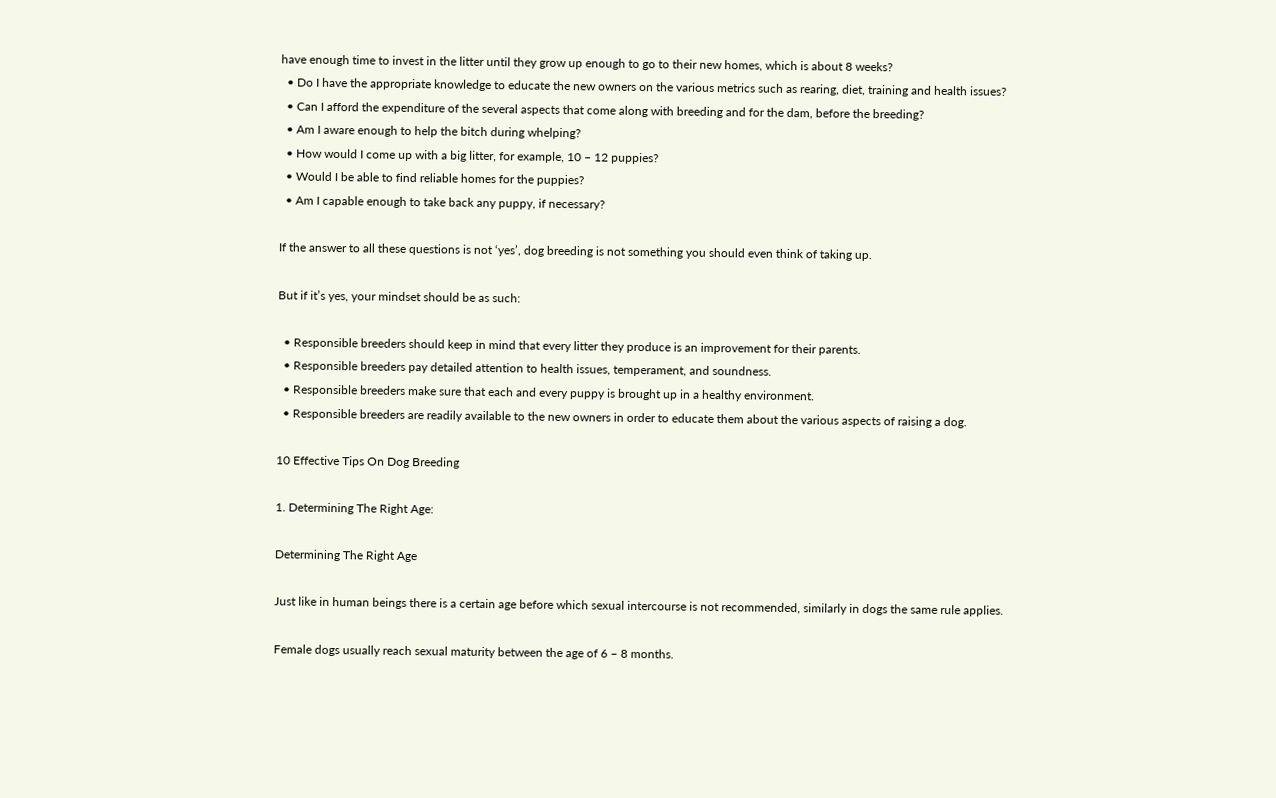have enough time to invest in the litter until they grow up enough to go to their new homes, which is about 8 weeks?
  • Do I have the appropriate knowledge to educate the new owners on the various metrics such as rearing, diet, training and health issues?
  • Can I afford the expenditure of the several aspects that come along with breeding and for the dam, before the breeding?
  • Am I aware enough to help the bitch during whelping?
  • How would I come up with a big litter, for example, 10 – 12 puppies?
  • Would I be able to find reliable homes for the puppies?
  • Am I capable enough to take back any puppy, if necessary?

If the answer to all these questions is not ‘yes’, dog breeding is not something you should even think of taking up.

But if it’s yes, your mindset should be as such:

  • Responsible breeders should keep in mind that every litter they produce is an improvement for their parents.
  • Responsible breeders pay detailed attention to health issues, temperament, and soundness.
  • Responsible breeders make sure that each and every puppy is brought up in a healthy environment.
  • Responsible breeders are readily available to the new owners in order to educate them about the various aspects of raising a dog.

10 Effective Tips On Dog Breeding

1. Determining The Right Age:

Determining The Right Age

Just like in human beings there is a certain age before which sexual intercourse is not recommended, similarly in dogs the same rule applies.

Female dogs usually reach sexual maturity between the age of 6 – 8 months.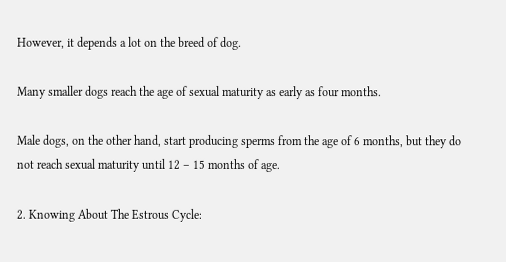However, it depends a lot on the breed of dog.

Many smaller dogs reach the age of sexual maturity as early as four months.

Male dogs, on the other hand, start producing sperms from the age of 6 months, but they do not reach sexual maturity until 12 – 15 months of age.

2. Knowing About The Estrous Cycle: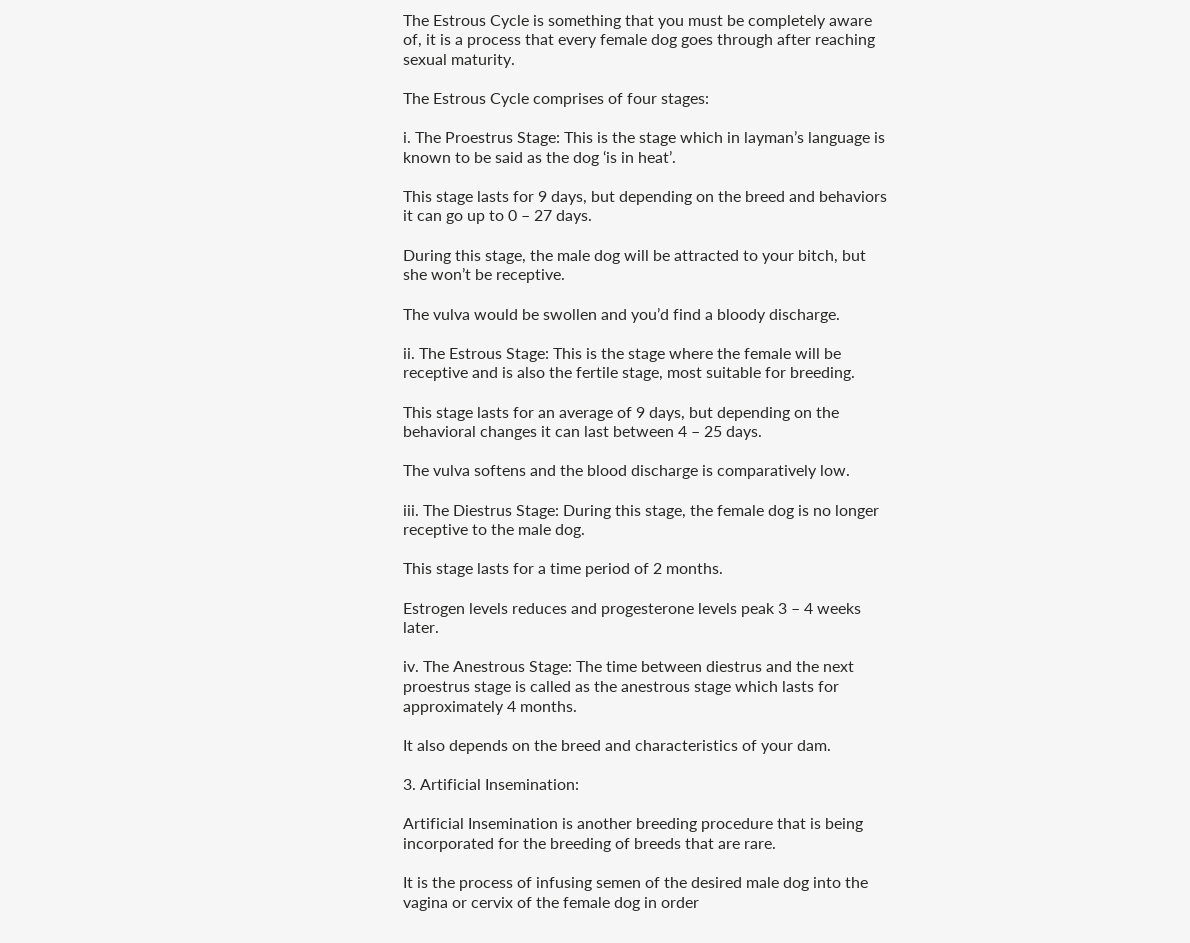The Estrous Cycle is something that you must be completely aware of, it is a process that every female dog goes through after reaching sexual maturity.

The Estrous Cycle comprises of four stages:

i. The Proestrus Stage: This is the stage which in layman’s language is known to be said as the dog ‘is in heat’.

This stage lasts for 9 days, but depending on the breed and behaviors it can go up to 0 – 27 days.

During this stage, the male dog will be attracted to your bitch, but she won’t be receptive.

The vulva would be swollen and you’d find a bloody discharge.

ii. The Estrous Stage: This is the stage where the female will be receptive and is also the fertile stage, most suitable for breeding.

This stage lasts for an average of 9 days, but depending on the behavioral changes it can last between 4 – 25 days.

The vulva softens and the blood discharge is comparatively low.

iii. The Diestrus Stage: During this stage, the female dog is no longer receptive to the male dog.

This stage lasts for a time period of 2 months.

Estrogen levels reduces and progesterone levels peak 3 – 4 weeks later.

iv. The Anestrous Stage: The time between diestrus and the next proestrus stage is called as the anestrous stage which lasts for approximately 4 months.

It also depends on the breed and characteristics of your dam.

3. Artificial Insemination:

Artificial Insemination is another breeding procedure that is being incorporated for the breeding of breeds that are rare.

It is the process of infusing semen of the desired male dog into the vagina or cervix of the female dog in order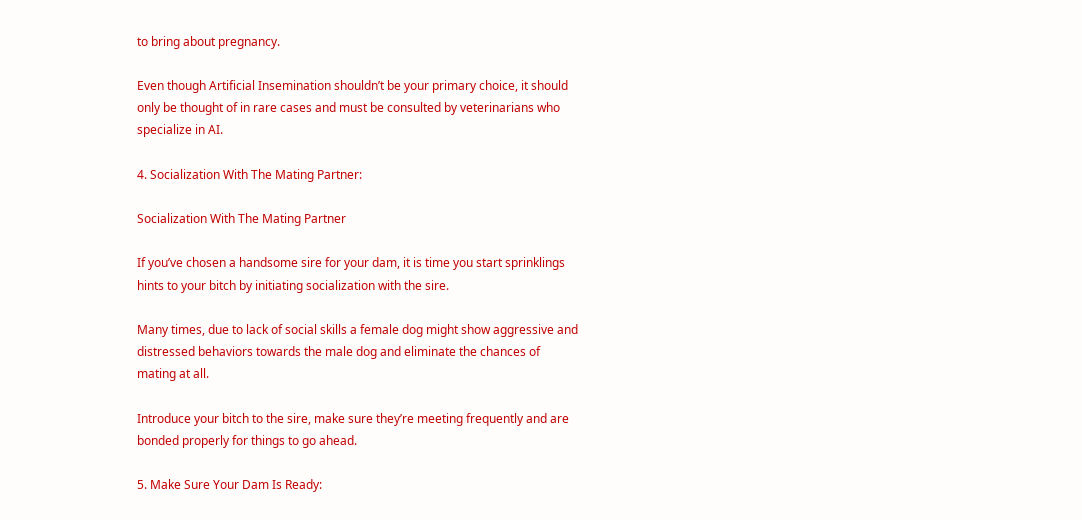to bring about pregnancy.

Even though Artificial Insemination shouldn’t be your primary choice, it should only be thought of in rare cases and must be consulted by veterinarians who specialize in AI.

4. Socialization With The Mating Partner:

Socialization With The Mating Partner

If you’ve chosen a handsome sire for your dam, it is time you start sprinklings hints to your bitch by initiating socialization with the sire.

Many times, due to lack of social skills a female dog might show aggressive and distressed behaviors towards the male dog and eliminate the chances of mating at all.

Introduce your bitch to the sire, make sure they’re meeting frequently and are bonded properly for things to go ahead.

5. Make Sure Your Dam Is Ready: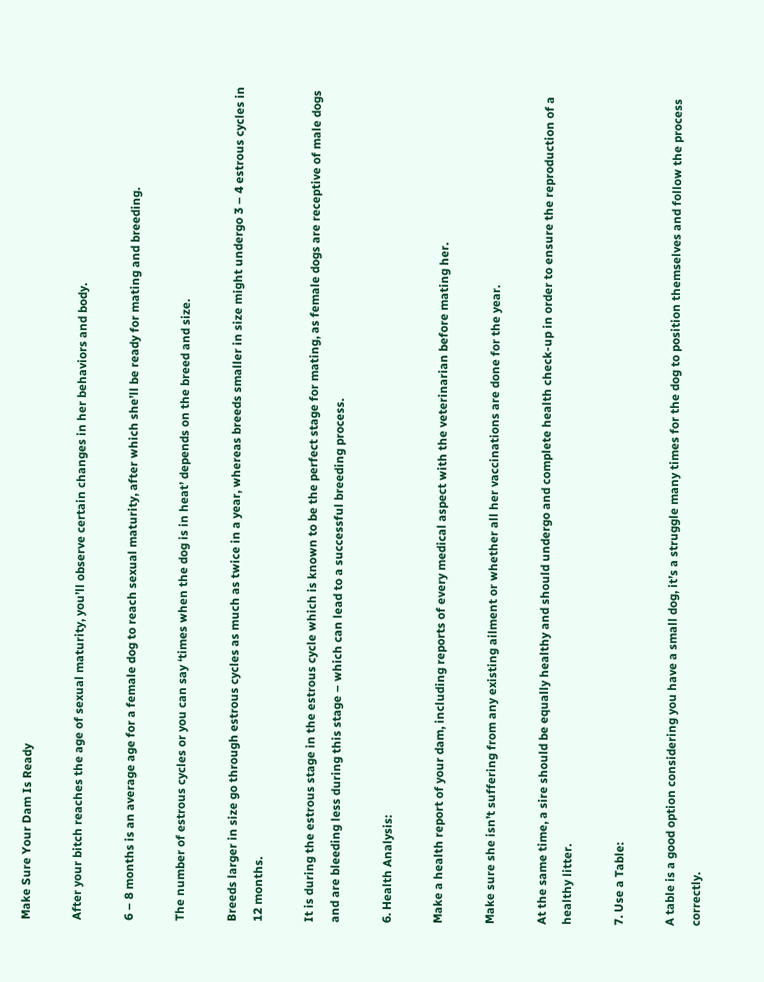Make Sure Your Dam Is Ready

After your bitch reaches the age of sexual maturity, you’ll observe certain changes in her behaviors and body.

6 – 8 months is an average age for a female dog to reach sexual maturity, after which she’ll be ready for mating and breeding.

The number of estrous cycles or you can say ‘times when the dog is in heat’ depends on the breed and size.

Breeds larger in size go through estrous cycles as much as twice in a year, whereas breeds smaller in size might undergo 3 – 4 estrous cycles in 12 months.

It is during the estrous stage in the estrous cycle which is known to be the perfect stage for mating, as female dogs are receptive of male dogs and are bleeding less during this stage – which can lead to a successful breeding process.

6. Health Analysis:

Make a health report of your dam, including reports of every medical aspect with the veterinarian before mating her.

Make sure she isn’t suffering from any existing ailment or whether all her vaccinations are done for the year.

At the same time, a sire should be equally healthy and should undergo and complete health check-up in order to ensure the reproduction of a healthy litter.

7. Use a Table:

A table is a good option considering you have a small dog, it’s a struggle many times for the dog to position themselves and follow the process correctly.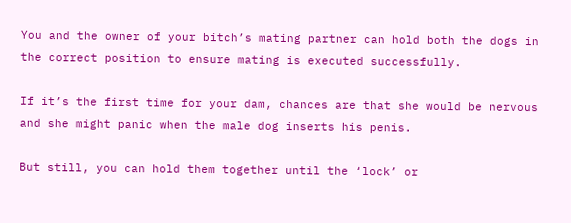You and the owner of your bitch’s mating partner can hold both the dogs in the correct position to ensure mating is executed successfully.

If it’s the first time for your dam, chances are that she would be nervous and she might panic when the male dog inserts his penis.

But still, you can hold them together until the ‘lock’ or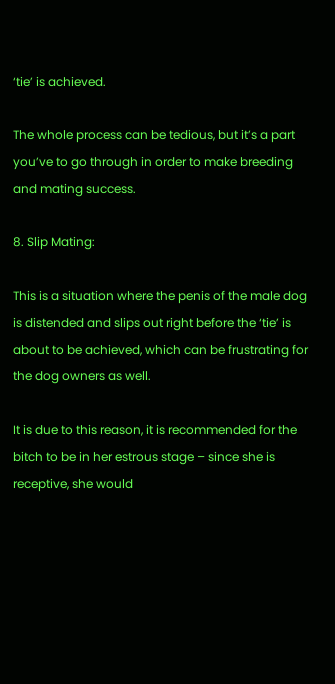‘tie’ is achieved.

The whole process can be tedious, but it’s a part you’ve to go through in order to make breeding and mating success.

8. Slip Mating:

This is a situation where the penis of the male dog is distended and slips out right before the ‘tie’ is about to be achieved, which can be frustrating for the dog owners as well.

It is due to this reason, it is recommended for the bitch to be in her estrous stage – since she is receptive, she would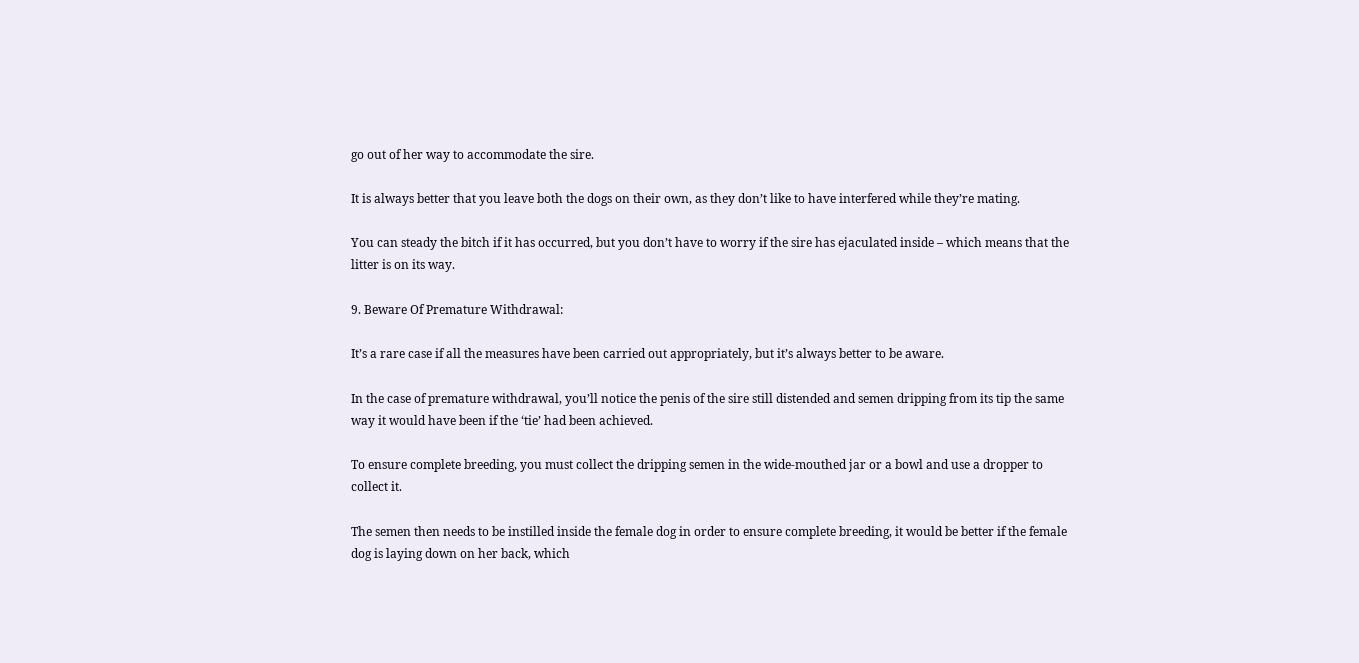go out of her way to accommodate the sire.

It is always better that you leave both the dogs on their own, as they don’t like to have interfered while they’re mating.

You can steady the bitch if it has occurred, but you don’t have to worry if the sire has ejaculated inside – which means that the litter is on its way.

9. Beware Of Premature Withdrawal:

It’s a rare case if all the measures have been carried out appropriately, but it’s always better to be aware.

In the case of premature withdrawal, you’ll notice the penis of the sire still distended and semen dripping from its tip the same way it would have been if the ‘tie’ had been achieved.

To ensure complete breeding, you must collect the dripping semen in the wide-mouthed jar or a bowl and use a dropper to collect it.

The semen then needs to be instilled inside the female dog in order to ensure complete breeding, it would be better if the female dog is laying down on her back, which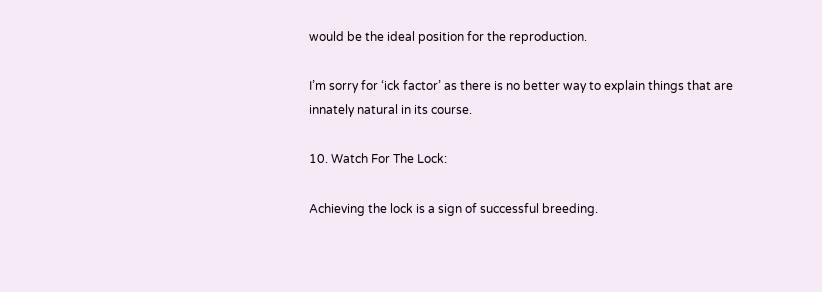would be the ideal position for the reproduction.

I’m sorry for ‘ick factor’ as there is no better way to explain things that are innately natural in its course.

10. Watch For The Lock:

Achieving the lock is a sign of successful breeding.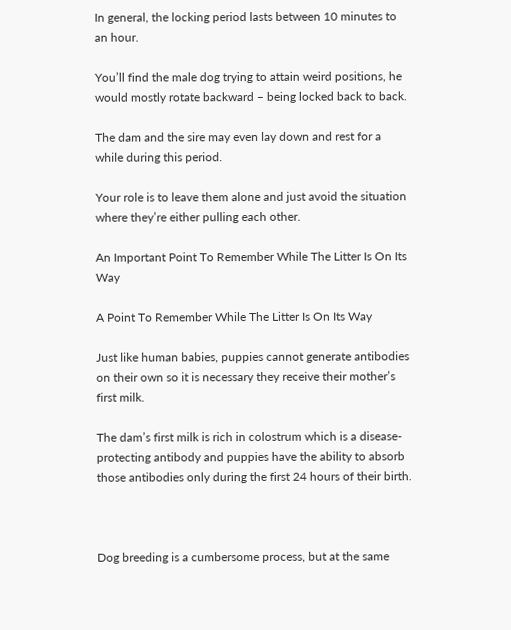In general, the locking period lasts between 10 minutes to an hour.

You’ll find the male dog trying to attain weird positions, he would mostly rotate backward – being locked back to back.

The dam and the sire may even lay down and rest for a while during this period.

Your role is to leave them alone and just avoid the situation where they’re either pulling each other.

An Important Point To Remember While The Litter Is On Its Way

A Point To Remember While The Litter Is On Its Way

Just like human babies, puppies cannot generate antibodies on their own so it is necessary they receive their mother’s first milk.

The dam’s first milk is rich in colostrum which is a disease-protecting antibody and puppies have the ability to absorb those antibodies only during the first 24 hours of their birth.



Dog breeding is a cumbersome process, but at the same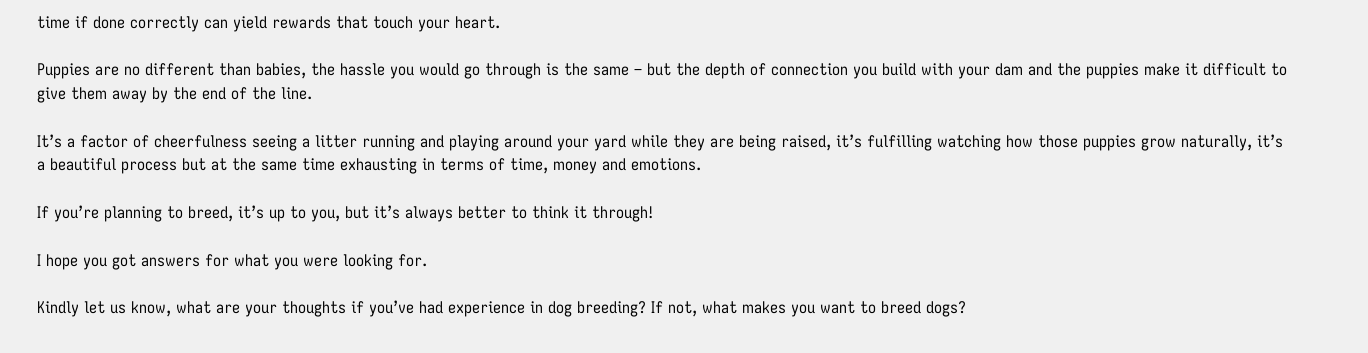time if done correctly can yield rewards that touch your heart.

Puppies are no different than babies, the hassle you would go through is the same – but the depth of connection you build with your dam and the puppies make it difficult to give them away by the end of the line.

It’s a factor of cheerfulness seeing a litter running and playing around your yard while they are being raised, it’s fulfilling watching how those puppies grow naturally, it’s a beautiful process but at the same time exhausting in terms of time, money and emotions.

If you’re planning to breed, it’s up to you, but it’s always better to think it through!

I hope you got answers for what you were looking for.

Kindly let us know, what are your thoughts if you’ve had experience in dog breeding? If not, what makes you want to breed dogs?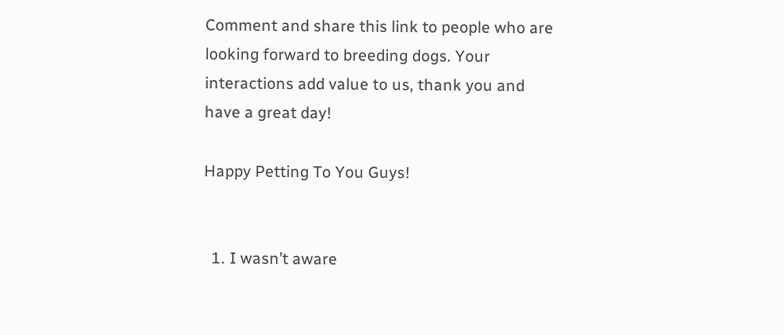Comment and share this link to people who are looking forward to breeding dogs. Your interactions add value to us, thank you and have a great day!

Happy Petting To You Guys!


  1. I wasn’t aware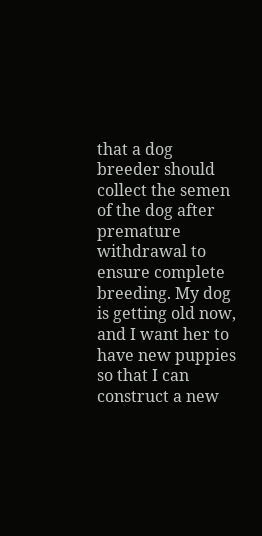that a dog breeder should collect the semen of the dog after premature withdrawal to ensure complete breeding. My dog is getting old now, and I want her to have new puppies so that I can construct a new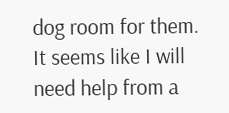dog room for them. It seems like I will need help from a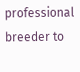professional breeder to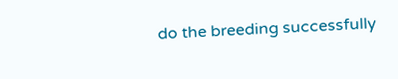do the breeding successfully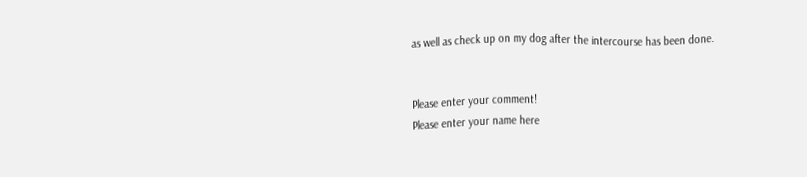as well as check up on my dog after the intercourse has been done.


Please enter your comment!
Please enter your name here